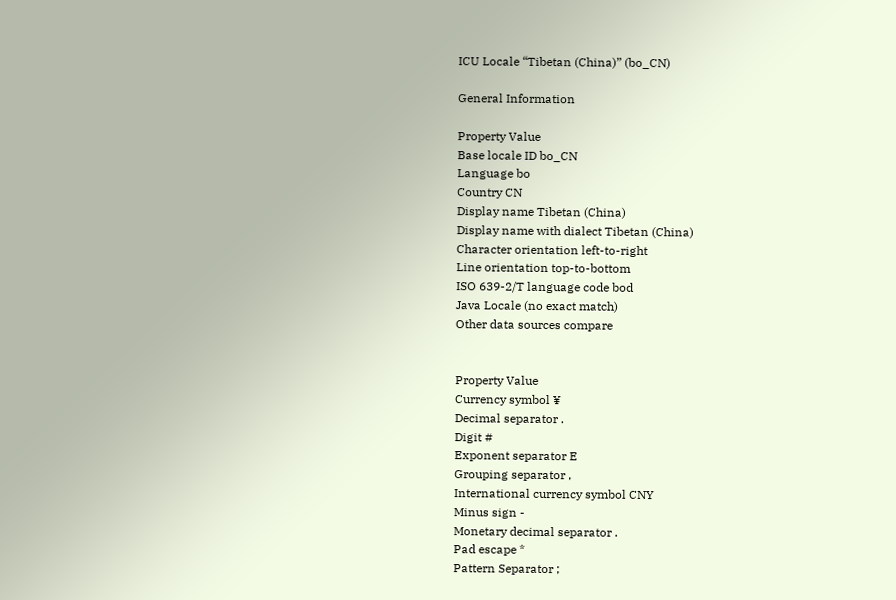ICU Locale “Tibetan (China)” (bo_CN)

General Information

Property Value
Base locale ID bo_CN
Language bo
Country CN
Display name Tibetan (China)
Display name with dialect Tibetan (China)
Character orientation left-to-right
Line orientation top-to-bottom
ISO 639-2/T language code bod
Java Locale (no exact match)
Other data sources compare


Property Value
Currency symbol ¥
Decimal separator .
Digit #
Exponent separator E
Grouping separator ,
International currency symbol CNY
Minus sign -
Monetary decimal separator .
Pad escape *
Pattern Separator ;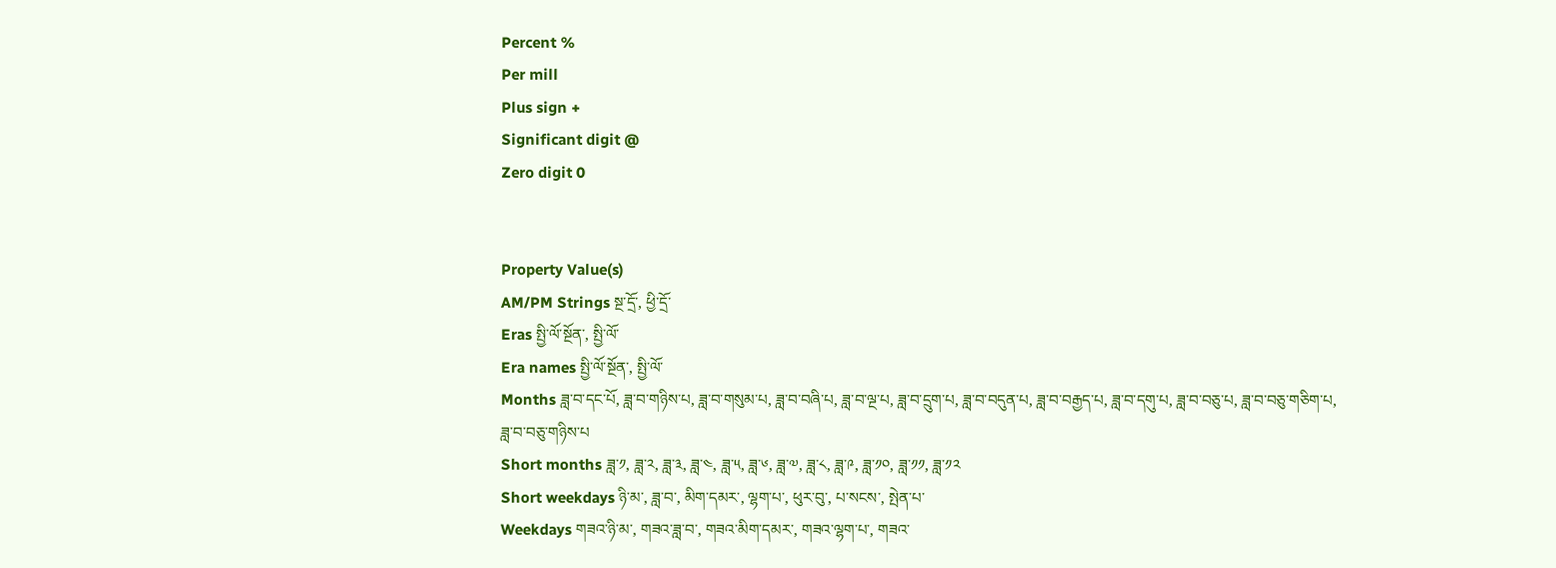Percent %
Per mill
Plus sign +
Significant digit @
Zero digit 0


Property Value(s)
AM/PM Strings སྔ་དྲོ་, ཕྱི་དྲོ་
Eras སྤྱི་ལོ་སྔོན་, སྤྱི་ལོ་
Era names སྤྱི་ལོ་སྔོན་, སྤྱི་ལོ་
Months ཟླ་བ་དང་པོ, ཟླ་བ་གཉིས་པ, ཟླ་བ་གསུམ་པ, ཟླ་བ་བཞི་པ, ཟླ་བ་ལྔ་པ, ཟླ་བ་དྲུག་པ, ཟླ་བ་བདུན་པ, ཟླ་བ་བརྒྱད་པ, ཟླ་བ་དགུ་པ, ཟླ་བ་བཅུ་པ, ཟླ་བ་བཅུ་གཅིག་པ, ཟླ་བ་བཅུ་གཉིས་པ
Short months ཟླ་༡, ཟླ་༢, ཟླ་༣, ཟླ་༤, ཟླ་༥, ཟླ་༦, ཟླ་༧, ཟླ་༨, ཟླ་༩, ཟླ་༡༠, ཟླ་༡༡, ཟླ་༡༢
Short weekdays ཉི་མ་, ཟླ་བ་, མིག་དམར་, ལྷག་པ་, ཕུར་བུ་, པ་སངས་, སྤེན་པ་
Weekdays གཟའ་ཉི་མ་, གཟའ་ཟླ་བ་, གཟའ་མིག་དམར་, གཟའ་ལྷག་པ་, གཟའ་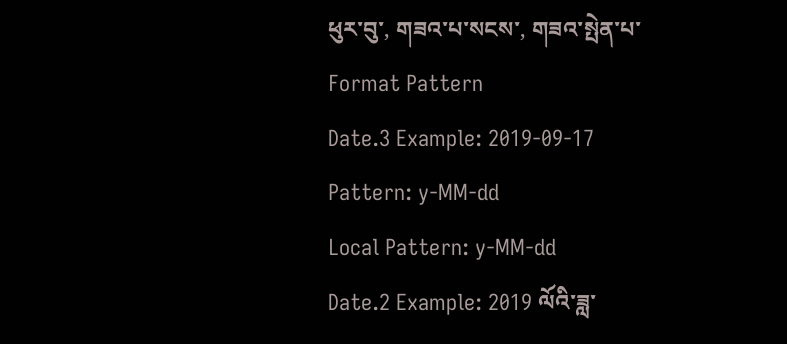ཕུར་བུ་, གཟའ་པ་སངས་, གཟའ་སྤེན་པ་
Format Pattern
Date.3 Example: 2019-09-17
Pattern: y-MM-dd
Local Pattern: y-MM-dd
Date.2 Example: 2019 ལོའི་ཟླ་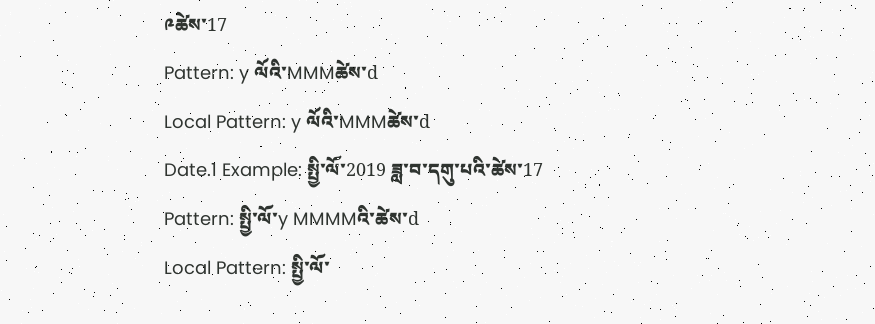༩ཚེས་17
Pattern: y ལོའི་MMMཚེས་d
Local Pattern: y ལོའི་MMMཚེས་d
Date.1 Example: སྤྱི་ལོ་2019 ཟླ་བ་དགུ་པའི་ཚེས་17
Pattern: སྤྱི་ལོ་y MMMMའི་ཚེས་d
Local Pattern: སྤྱི་ལོ་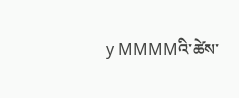y MMMMའི་ཚེས་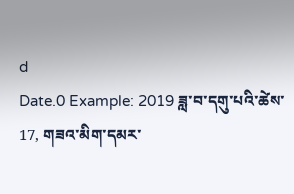d
Date.0 Example: 2019 ཟླ་བ་དགུ་པའི་ཚེས་17, གཟའ་མིག་དམར་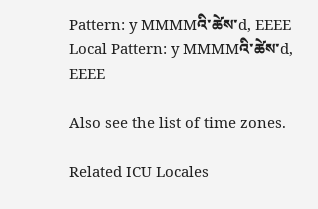Pattern: y MMMMའི་ཚེས་d, EEEE
Local Pattern: y MMMMའི་ཚེས་d, EEEE

Also see the list of time zones.

Related ICU Locales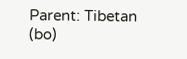Parent: Tibetan (bo)